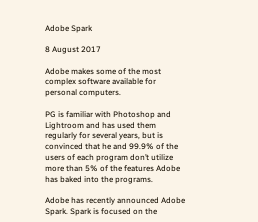Adobe Spark

8 August 2017

Adobe makes some of the most complex software available for personal computers.

PG is familiar with Photoshop and Lightroom and has used them regularly for several years, but is convinced that he and 99.9% of the users of each program don’t utilize more than 5% of the features Adobe has baked into the programs.

Adobe has recently announced Adobe Spark. Spark is focused on the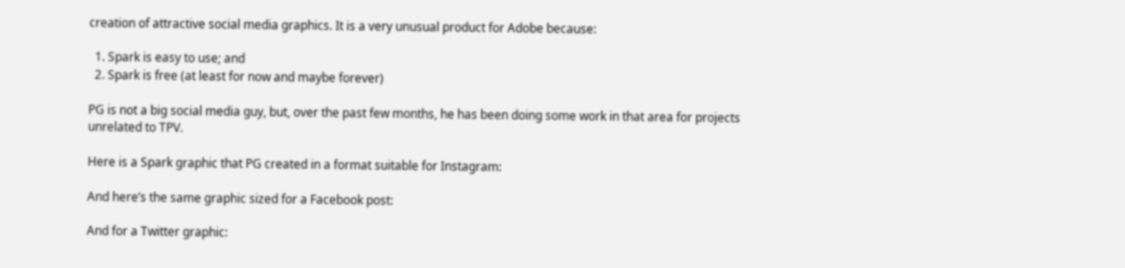creation of attractive social media graphics. It is a very unusual product for Adobe because:

  1. Spark is easy to use; and
  2. Spark is free (at least for now and maybe forever)

PG is not a big social media guy, but, over the past few months, he has been doing some work in that area for projects unrelated to TPV.

Here is a Spark graphic that PG created in a format suitable for Instagram:

And here’s the same graphic sized for a Facebook post:

And for a Twitter graphic: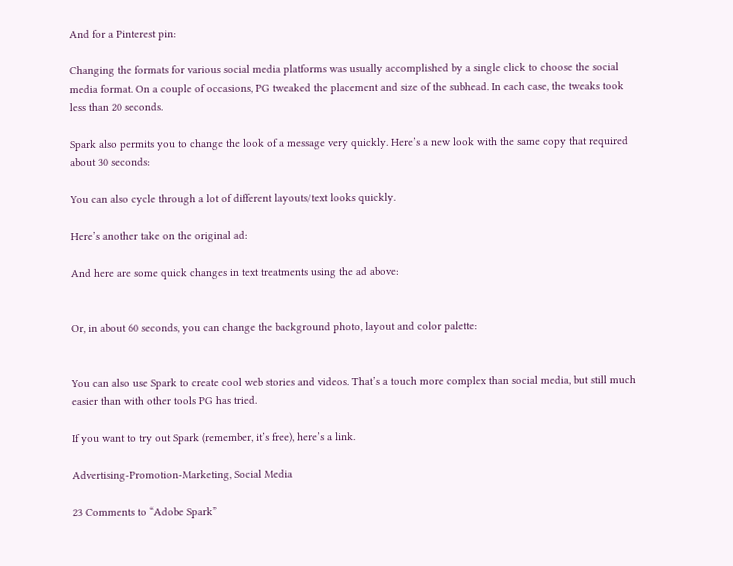And for a Pinterest pin:

Changing the formats for various social media platforms was usually accomplished by a single click to choose the social media format. On a couple of occasions, PG tweaked the placement and size of the subhead. In each case, the tweaks took less than 20 seconds.

Spark also permits you to change the look of a message very quickly. Here’s a new look with the same copy that required about 30 seconds:

You can also cycle through a lot of different layouts/text looks quickly.

Here’s another take on the original ad:

And here are some quick changes in text treatments using the ad above:


Or, in about 60 seconds, you can change the background photo, layout and color palette:


You can also use Spark to create cool web stories and videos. That’s a touch more complex than social media, but still much easier than with other tools PG has tried.

If you want to try out Spark (remember, it’s free), here’s a link.

Advertising-Promotion-Marketing, Social Media

23 Comments to “Adobe Spark”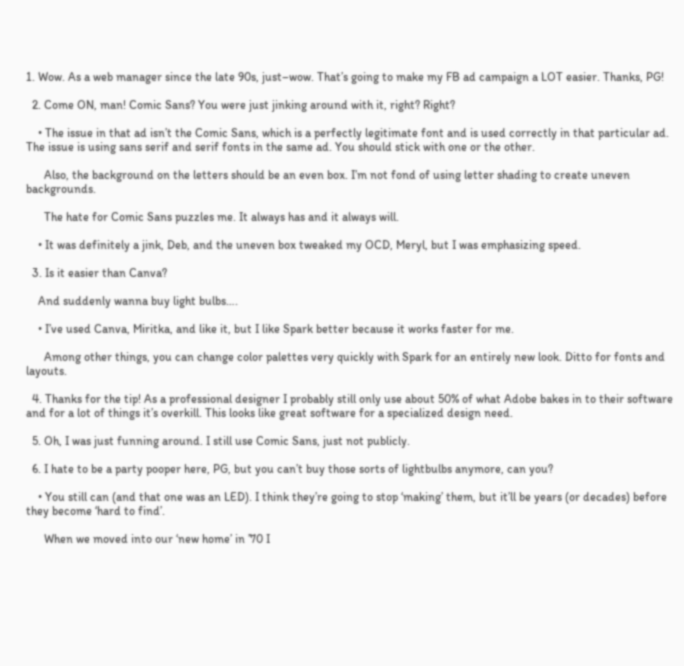1. Wow. As a web manager since the late 90s, just–wow. That’s going to make my FB ad campaign a LOT easier. Thanks, PG!

  2. Come ON, man! Comic Sans? You were just jinking around with it, right? Right?

    • The issue in that ad isn’t the Comic Sans, which is a perfectly legitimate font and is used correctly in that particular ad. The issue is using sans serif and serif fonts in the same ad. You should stick with one or the other.

      Also, the background on the letters should be an even box. I’m not fond of using letter shading to create uneven backgrounds.

      The hate for Comic Sans puzzles me. It always has and it always will.

    • It was definitely a jink, Deb, and the uneven box tweaked my OCD, Meryl, but I was emphasizing speed.

  3. Is it easier than Canva?

    And suddenly wanna buy light bulbs….

    • I’ve used Canva, Miritka, and like it, but I like Spark better because it works faster for me.

      Among other things, you can change color palettes very quickly with Spark for an entirely new look. Ditto for fonts and layouts.

  4. Thanks for the tip! As a professional designer I probably still only use about 50% of what Adobe bakes in to their software and for a lot of things it’s overkill. This looks like great software for a specialized design need.

  5. Oh, I was just funning around. I still use Comic Sans, just not publicly.

  6. I hate to be a party pooper here, PG, but you can’t buy those sorts of lightbulbs anymore, can you?

    • You still can (and that one was an LED). I think they’re going to stop ‘making’ them, but it’ll be years (or decades) before they become ‘hard to find’.

      When we moved into our ‘new home’ in ’70 I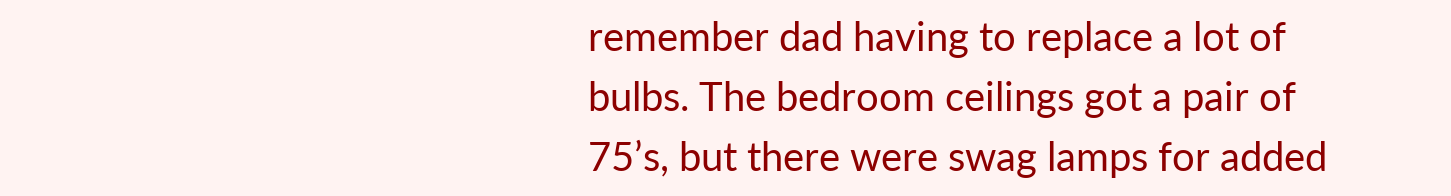remember dad having to replace a lot of bulbs. The bedroom ceilings got a pair of 75’s, but there were swag lamps for added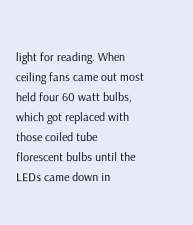light for reading. When ceiling fans came out most held four 60 watt bulbs, which got replaced with those coiled tube florescent bulbs until the LEDs came down in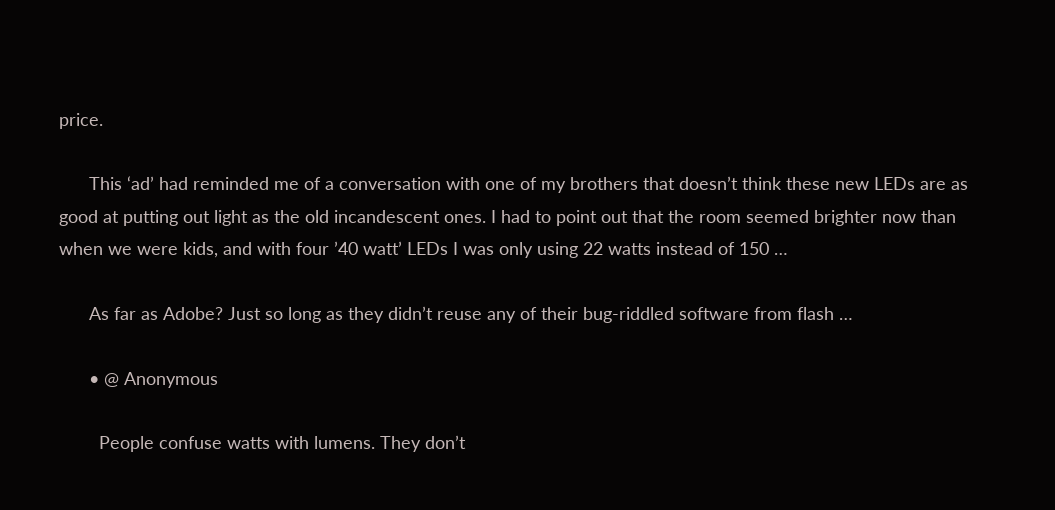price.

      This ‘ad’ had reminded me of a conversation with one of my brothers that doesn’t think these new LEDs are as good at putting out light as the old incandescent ones. I had to point out that the room seemed brighter now than when we were kids, and with four ’40 watt’ LEDs I was only using 22 watts instead of 150 …

      As far as Adobe? Just so long as they didn’t reuse any of their bug-riddled software from flash …

      • @ Anonymous

        People confuse watts with lumens. They don’t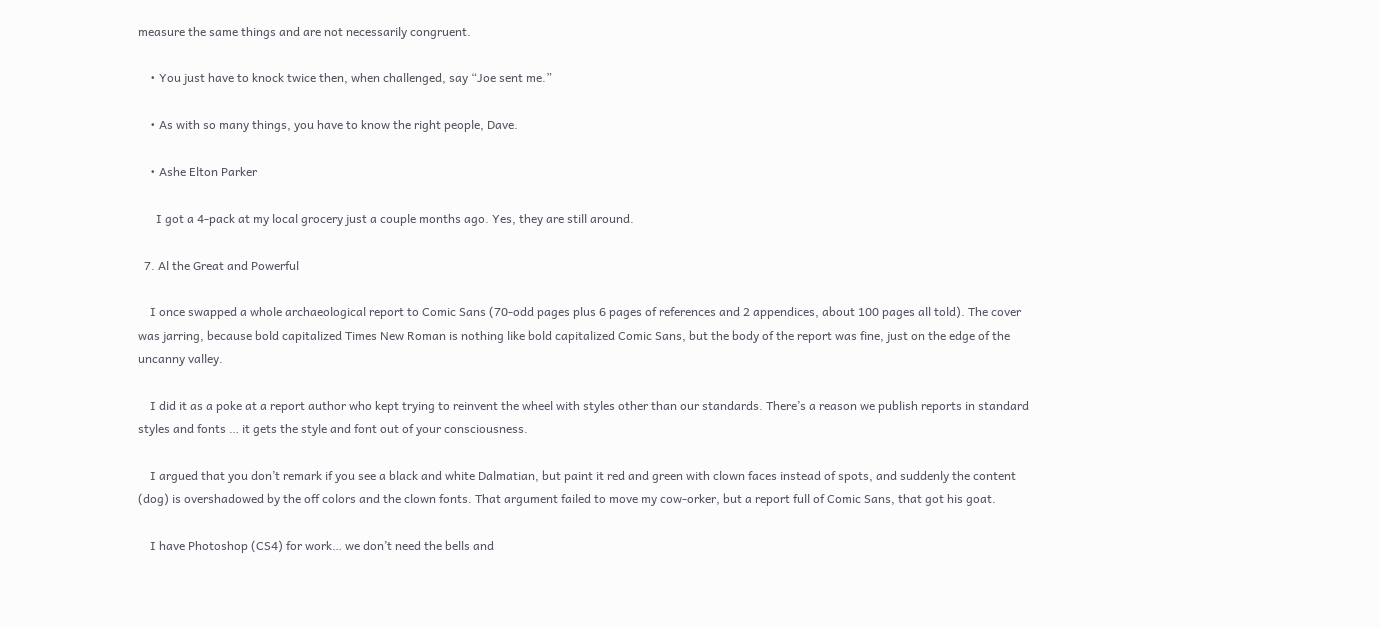measure the same things and are not necessarily congruent.

    • You just have to knock twice then, when challenged, say “Joe sent me.”

    • As with so many things, you have to know the right people, Dave.

    • Ashe Elton Parker

      I got a 4-pack at my local grocery just a couple months ago. Yes, they are still around.

  7. Al the Great and Powerful

    I once swapped a whole archaeological report to Comic Sans (70-odd pages plus 6 pages of references and 2 appendices, about 100 pages all told). The cover was jarring, because bold capitalized Times New Roman is nothing like bold capitalized Comic Sans, but the body of the report was fine, just on the edge of the uncanny valley.

    I did it as a poke at a report author who kept trying to reinvent the wheel with styles other than our standards. There’s a reason we publish reports in standard styles and fonts … it gets the style and font out of your consciousness.

    I argued that you don’t remark if you see a black and white Dalmatian, but paint it red and green with clown faces instead of spots, and suddenly the content (dog) is overshadowed by the off colors and the clown fonts. That argument failed to move my cow-orker, but a report full of Comic Sans, that got his goat.

    I have Photoshop (CS4) for work… we don’t need the bells and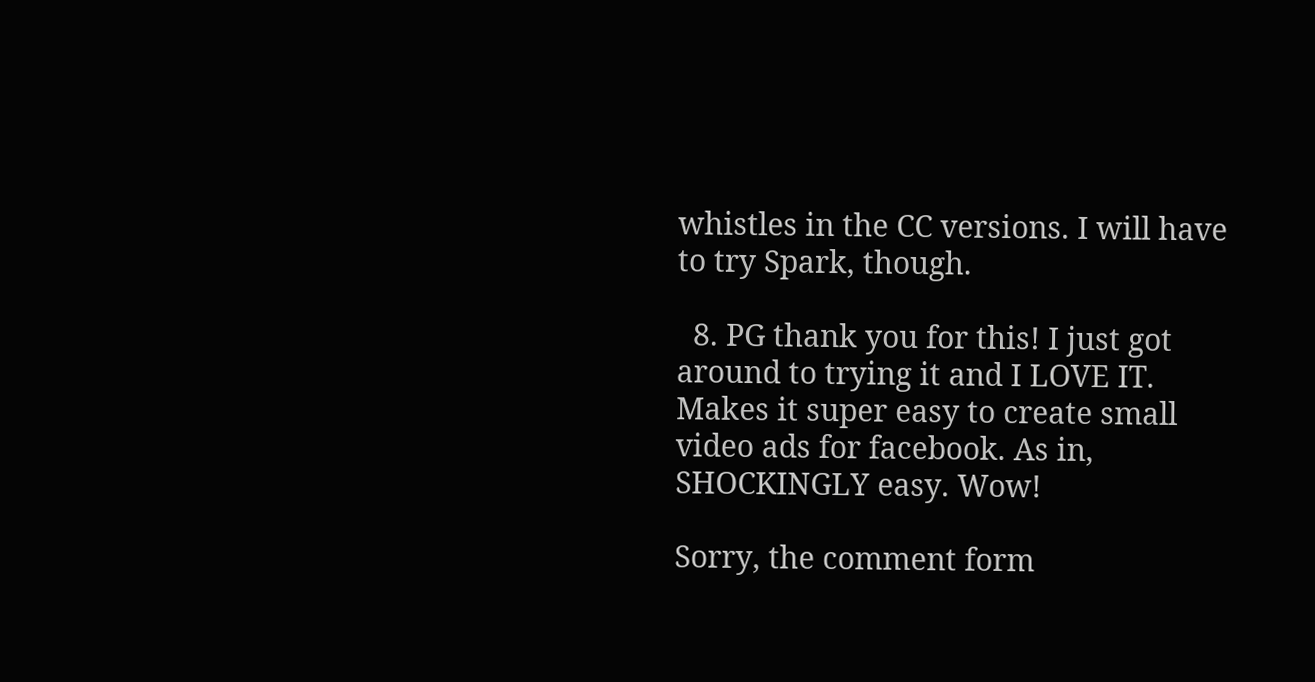whistles in the CC versions. I will have to try Spark, though.

  8. PG thank you for this! I just got around to trying it and I LOVE IT. Makes it super easy to create small video ads for facebook. As in, SHOCKINGLY easy. Wow!

Sorry, the comment form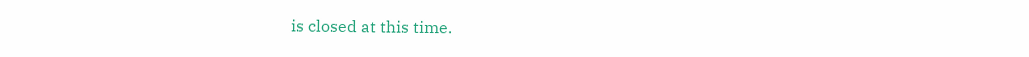is closed at this time.